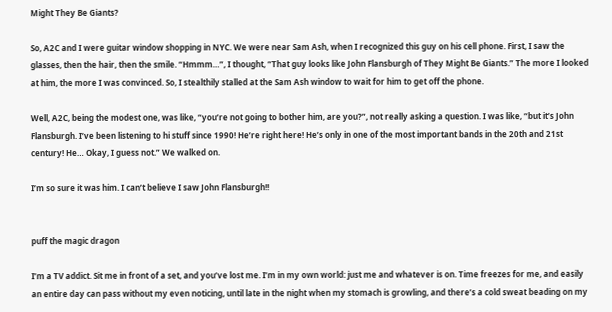Might They Be Giants?

So, A2C and I were guitar window shopping in NYC. We were near Sam Ash, when I recognized this guy on his cell phone. First, I saw the glasses, then the hair, then the smile. “Hmmm…”, I thought, “That guy looks like John Flansburgh of They Might Be Giants.” The more I looked at him, the more I was convinced. So, I stealthily stalled at the Sam Ash window to wait for him to get off the phone.

Well, A2C, being the modest one, was like, “you’re not going to bother him, are you?”, not really asking a question. I was like, “but it’s John Flansburgh. I’ve been listening to hi stuff since 1990! He’re right here! He’s only in one of the most important bands in the 20th and 21st century! He… Okay, I guess not.” We walked on.

I’m so sure it was him. I can’t believe I saw John Flansburgh!!


puff the magic dragon

I’m a TV addict. Sit me in front of a set, and you’ve lost me. I’m in my own world: just me and whatever is on. Time freezes for me, and easily an entire day can pass without my even noticing, until late in the night when my stomach is growling, and there’s a cold sweat beading on my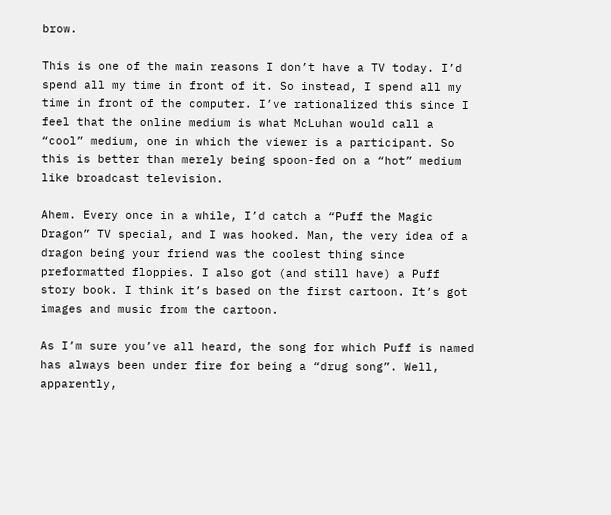brow.

This is one of the main reasons I don’t have a TV today. I’d spend all my time in front of it. So instead, I spend all my time in front of the computer. I’ve rationalized this since I feel that the online medium is what McLuhan would call a “cool” medium, one in which the viewer is a participant. So this is better than merely being spoon-fed on a “hot” medium like broadcast television.

Ahem. Every once in a while, I’d catch a “Puff the Magic Dragon” TV special, and I was hooked. Man, the very idea of a dragon being your friend was the coolest thing since preformatted floppies. I also got (and still have) a Puff story book. I think it’s based on the first cartoon. It’s got images and music from the cartoon.

As I’m sure you’ve all heard, the song for which Puff is named has always been under fire for being a “drug song”. Well, apparently,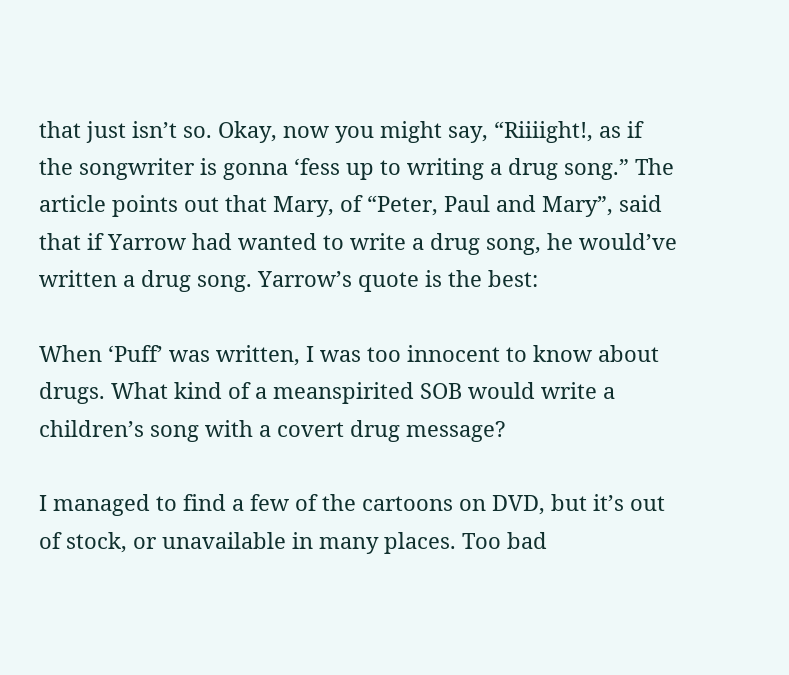that just isn’t so. Okay, now you might say, “Riiiight!, as if the songwriter is gonna ‘fess up to writing a drug song.” The article points out that Mary, of “Peter, Paul and Mary”, said that if Yarrow had wanted to write a drug song, he would’ve written a drug song. Yarrow’s quote is the best:

When ‘Puff’ was written, I was too innocent to know about drugs. What kind of a meanspirited SOB would write a children’s song with a covert drug message?

I managed to find a few of the cartoons on DVD, but it’s out of stock, or unavailable in many places. Too bad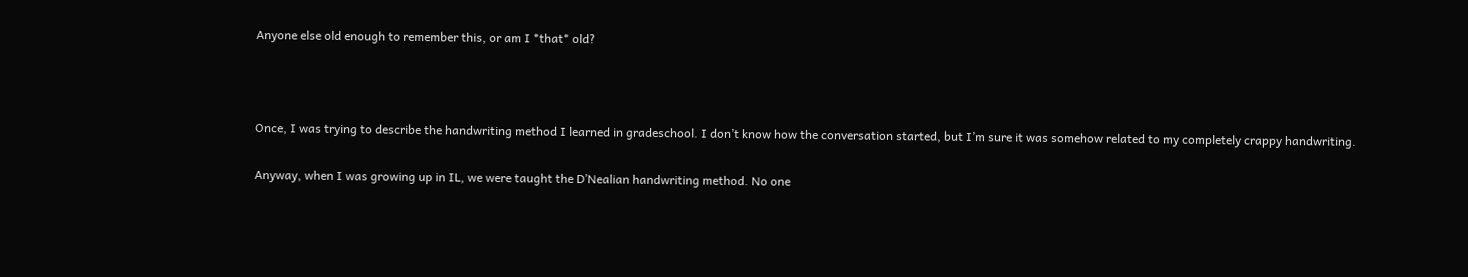Anyone else old enough to remember this, or am I *that* old?



Once, I was trying to describe the handwriting method I learned in gradeschool. I don’t know how the conversation started, but I’m sure it was somehow related to my completely crappy handwriting.

Anyway, when I was growing up in IL, we were taught the D’Nealian handwriting method. No one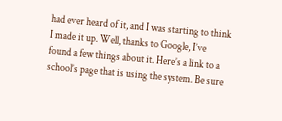had ever heard of it, and I was starting to think I made it up. Well, thanks to Google, I’ve found a few things about it. Here’s a link to a school’s page that is using the system. Be sure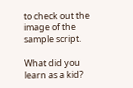to check out the image of the sample script.

What did you learn as a kid?